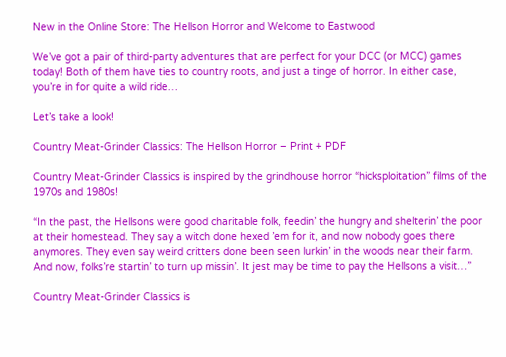New in the Online Store: The Hellson Horror and Welcome to Eastwood

We’ve got a pair of third-party adventures that are perfect for your DCC (or MCC) games today! Both of them have ties to country roots, and just a tinge of horror. In either case, you’re in for quite a wild ride…

Let’s take a look!

Country Meat-Grinder Classics: The Hellson Horror – Print + PDF

Country Meat-Grinder Classics is inspired by the grindhouse horror “hicksploitation” films of the 1970s and 1980s!

“In the past, the Hellsons were good charitable folk, feedin’ the hungry and shelterin’ the poor at their homestead. They say a witch done hexed ’em for it, and now nobody goes there anymores. They even say weird critters done been seen lurkin’ in the woods near their farm. And now, folks’re startin’ to turn up missin’. It jest may be time to pay the Hellsons a visit…”

Country Meat-Grinder Classics is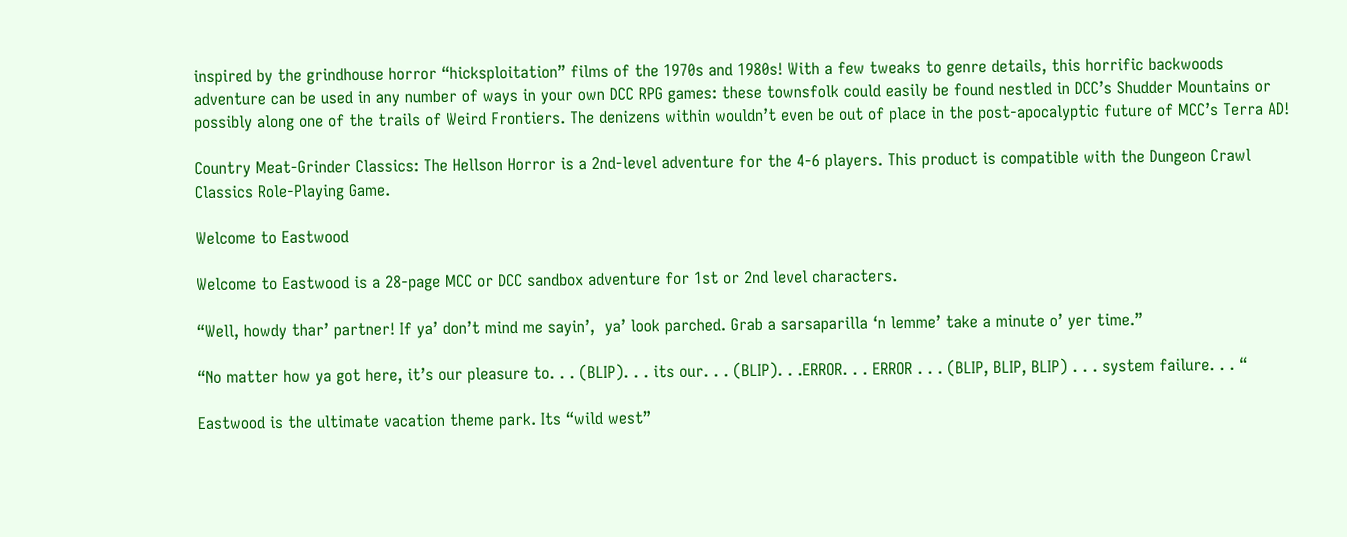inspired by the grindhouse horror “hicksploitation” films of the 1970s and 1980s! With a few tweaks to genre details, this horrific backwoods adventure can be used in any number of ways in your own DCC RPG games: these townsfolk could easily be found nestled in DCC’s Shudder Mountains or possibly along one of the trails of Weird Frontiers. The denizens within wouldn’t even be out of place in the post-apocalyptic future of MCC’s Terra AD!

Country Meat-Grinder Classics: The Hellson Horror is a 2nd-level adventure for the 4-6 players. This product is compatible with the Dungeon Crawl Classics Role-Playing Game.

Welcome to Eastwood

Welcome to Eastwood is a 28-page MCC or DCC sandbox adventure for 1st or 2nd level characters.

“Well, howdy thar’ partner! If ya’ don’t mind me sayin’,  ya’ look parched. Grab a sarsaparilla ‘n lemme’ take a minute o’ yer time.”

“No matter how ya got here, it’s our pleasure to. . . (BLIP). . . its our. . . (BLIP). . .ERROR. . . ERROR . . . (BLIP, BLIP, BLIP) . . . system failure. . . “

Eastwood is the ultimate vacation theme park. Its “wild west”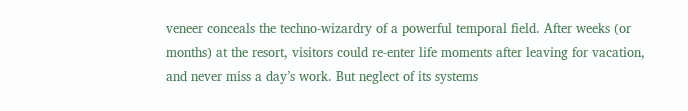veneer conceals the techno-wizardry of a powerful temporal field. After weeks (or months) at the resort, visitors could re-enter life moments after leaving for vacation, and never miss a day’s work. But neglect of its systems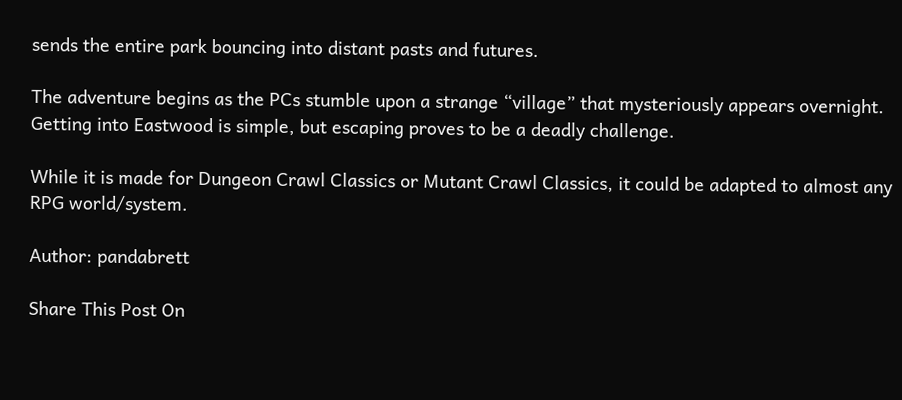sends the entire park bouncing into distant pasts and futures.

The adventure begins as the PCs stumble upon a strange “village” that mysteriously appears overnight. Getting into Eastwood is simple, but escaping proves to be a deadly challenge.

While it is made for Dungeon Crawl Classics or Mutant Crawl Classics, it could be adapted to almost any RPG world/system.

Author: pandabrett

Share This Post On